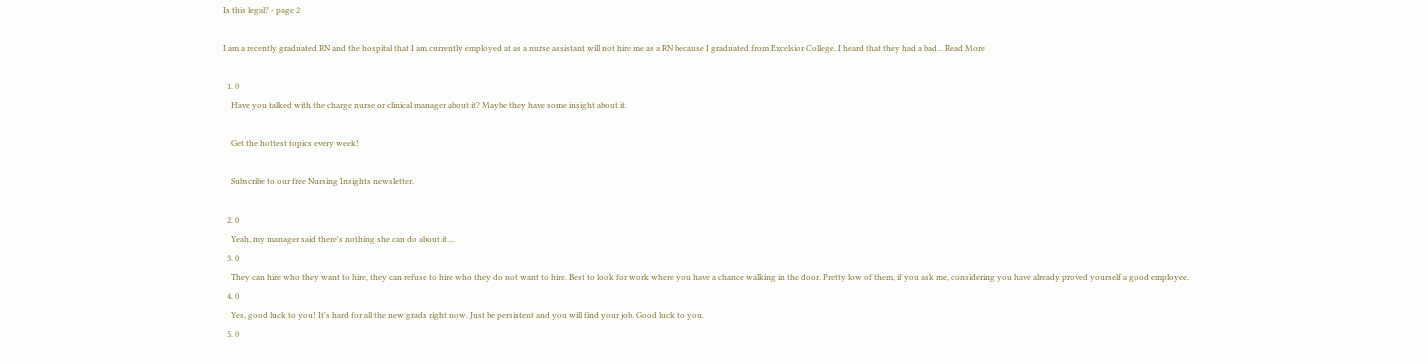Is this legal? - page 2

I am a recently graduated RN and the hospital that I am currently employed at as a nurse assistant will not hire me as a RN because I graduated from Excelsior College. I heard that they had a bad... Read More

  1. 0
    Have you talked with the charge nurse or clinical manager about it? Maybe they have some insight about it.

    Get the hottest topics every week!

    Subscribe to our free Nursing Insights newsletter.

  2. 0
    Yeah, my manager said there's nothing she can do about it....
  3. 0
    They can hire who they want to hire, they can refuse to hire who they do not want to hire. Best to look for work where you have a chance walking in the door. Pretty low of them, if you ask me, considering you have already proved yourself a good employee.
  4. 0
    Yes, good luck to you! It's hard for all the new grads right now. Just be persistent and you will find your job. Good luck to you.
  5. 0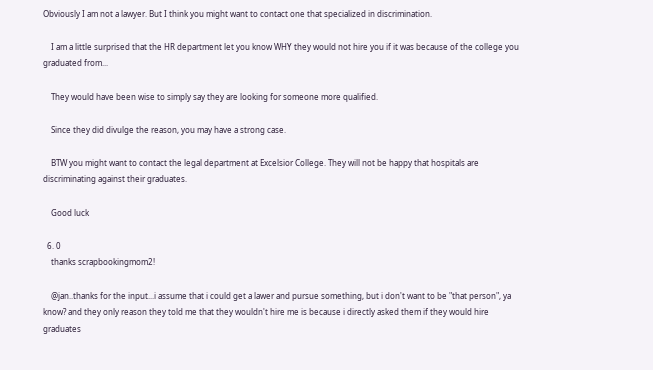Obviously I am not a lawyer. But I think you might want to contact one that specialized in discrimination.

    I am a little surprised that the HR department let you know WHY they would not hire you if it was because of the college you graduated from...

    They would have been wise to simply say they are looking for someone more qualified.

    Since they did divulge the reason, you may have a strong case.

    BTW you might want to contact the legal department at Excelsior College. They will not be happy that hospitals are discriminating against their graduates.

    Good luck

  6. 0
    thanks scrapbookingmom2!

    @jan..thanks for the input...i assume that i could get a lawer and pursue something, but i don't want to be "that person", ya know? and they only reason they told me that they wouldn't hire me is because i directly asked them if they would hire graduates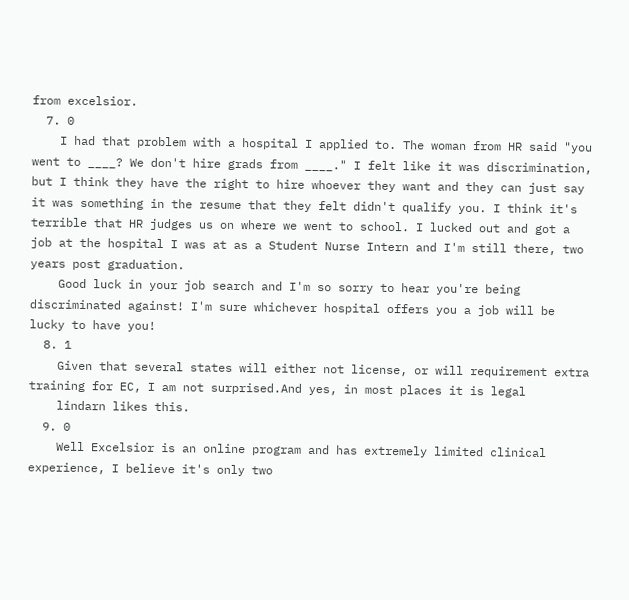from excelsior.
  7. 0
    I had that problem with a hospital I applied to. The woman from HR said "you went to ____? We don't hire grads from ____." I felt like it was discrimination, but I think they have the right to hire whoever they want and they can just say it was something in the resume that they felt didn't qualify you. I think it's terrible that HR judges us on where we went to school. I lucked out and got a job at the hospital I was at as a Student Nurse Intern and I'm still there, two years post graduation.
    Good luck in your job search and I'm so sorry to hear you're being discriminated against! I'm sure whichever hospital offers you a job will be lucky to have you!
  8. 1
    Given that several states will either not license, or will requirement extra training for EC, I am not surprised.And yes, in most places it is legal
    lindarn likes this.
  9. 0
    Well Excelsior is an online program and has extremely limited clinical experience, I believe it's only two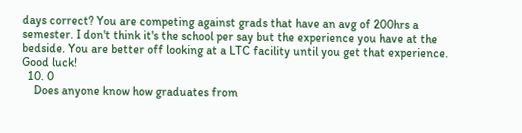days correct? You are competing against grads that have an avg of 200hrs a semester. I don't think it's the school per say but the experience you have at the bedside. You are better off looking at a LTC facility until you get that experience. Good luck!
  10. 0
    Does anyone know how graduates from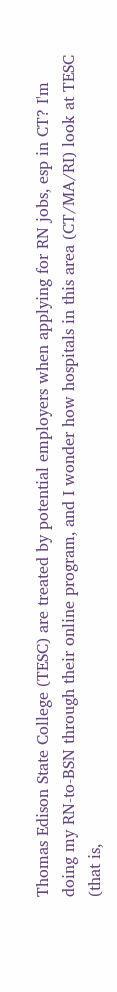Thomas Edison State College (TESC) are treated by potential employers when applying for RN jobs, esp in CT? I'm doing my RN-to-BSN through their online program, and I wonder how hospitals in this area (CT/MA/RI) look at TESC (that is,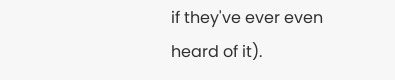if they've ever even heard of it).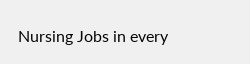Nursing Jobs in every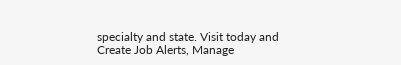specialty and state. Visit today and Create Job Alerts, Manage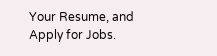Your Resume, and Apply for Jobs.